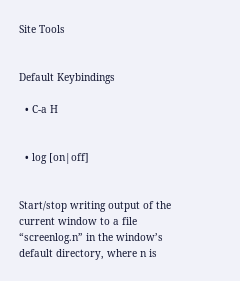Site Tools


Default Keybindings

  • C-a H


  • log [on|off]


Start/stop writing output of the current window to a file “screenlog.n” in the window’s default directory, where n is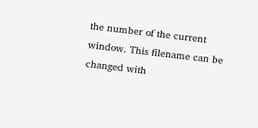the number of the current window. This filename can be changed with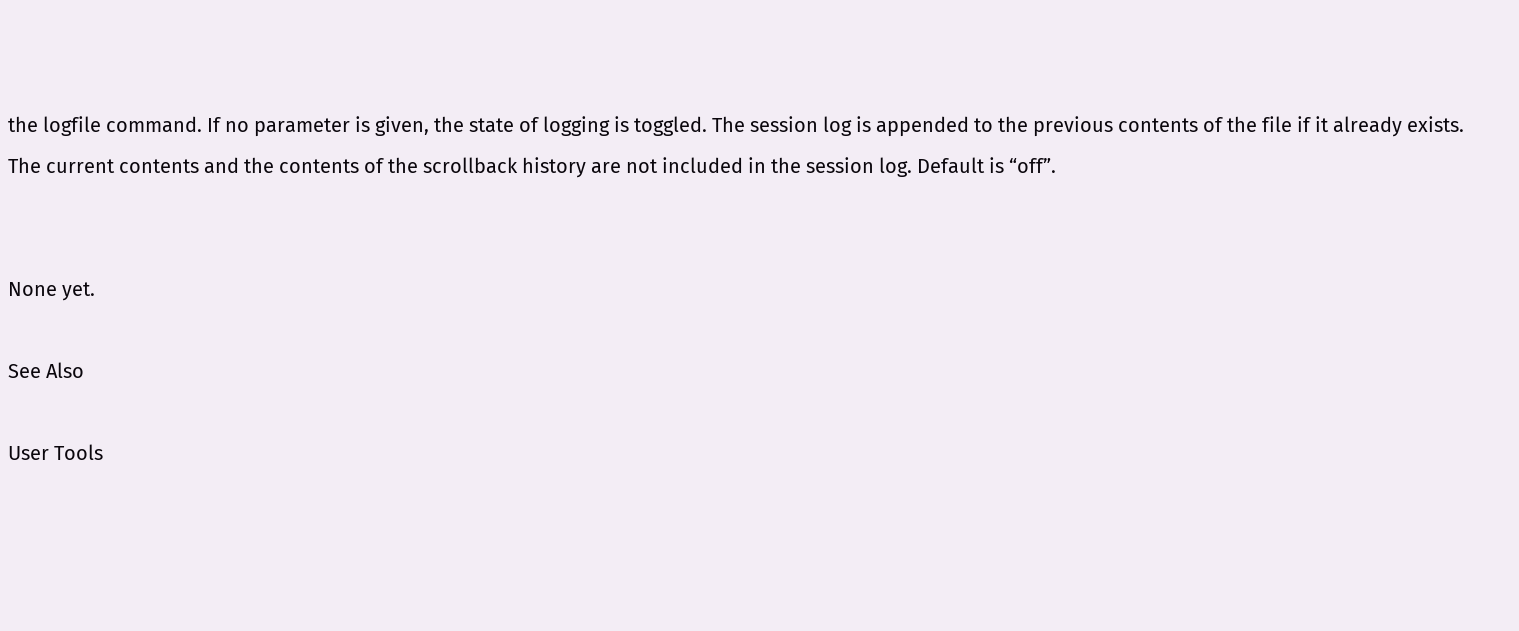the logfile command. If no parameter is given, the state of logging is toggled. The session log is appended to the previous contents of the file if it already exists. The current contents and the contents of the scrollback history are not included in the session log. Default is “off”.


None yet.

See Also

User Tools